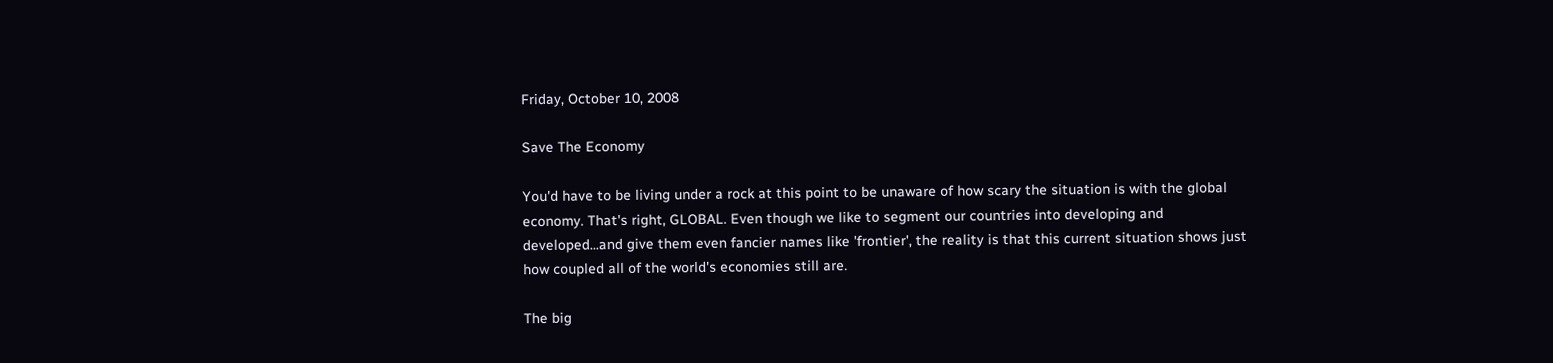Friday, October 10, 2008

Save The Economy

You'd have to be living under a rock at this point to be unaware of how scary the situation is with the global economy. That's right, GLOBAL. Even though we like to segment our countries into developing and developed...and give them even fancier names like 'frontier', the reality is that this current situation shows just how coupled all of the world's economies still are.

The big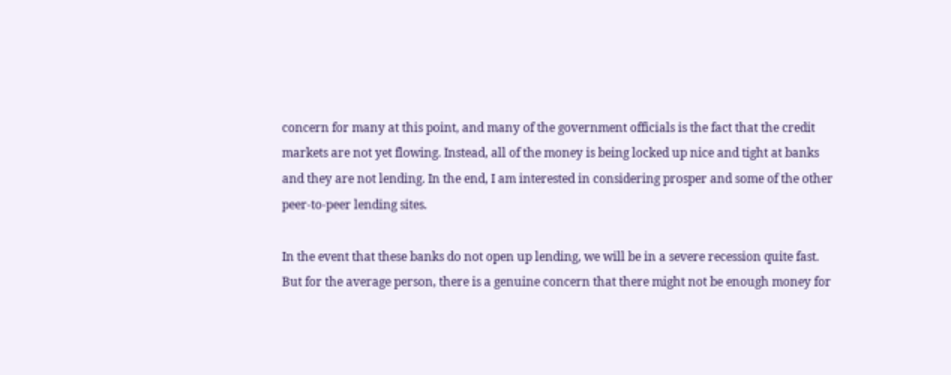concern for many at this point, and many of the government officials is the fact that the credit markets are not yet flowing. Instead, all of the money is being locked up nice and tight at banks and they are not lending. In the end, I am interested in considering prosper and some of the other peer-to-peer lending sites.

In the event that these banks do not open up lending, we will be in a severe recession quite fast. But for the average person, there is a genuine concern that there might not be enough money for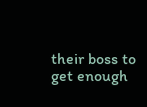their boss to get enough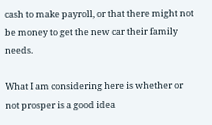cash to make payroll, or that there might not be money to get the new car their family needs.

What I am considering here is whether or not prosper is a good idea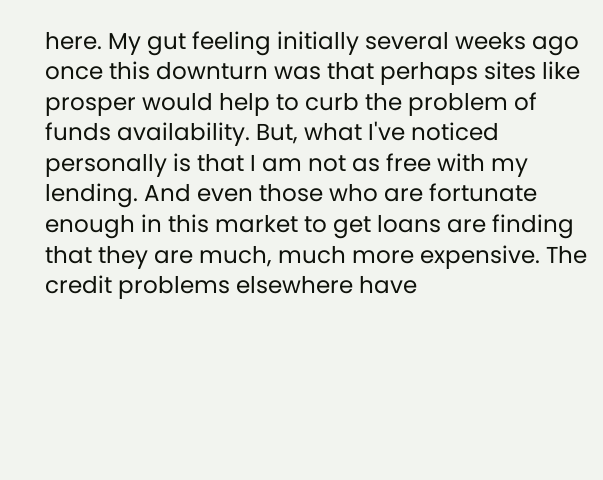here. My gut feeling initially several weeks ago once this downturn was that perhaps sites like prosper would help to curb the problem of funds availability. But, what I've noticed personally is that I am not as free with my lending. And even those who are fortunate enough in this market to get loans are finding that they are much, much more expensive. The credit problems elsewhere have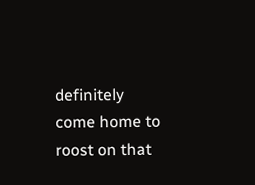definitely come home to roost on that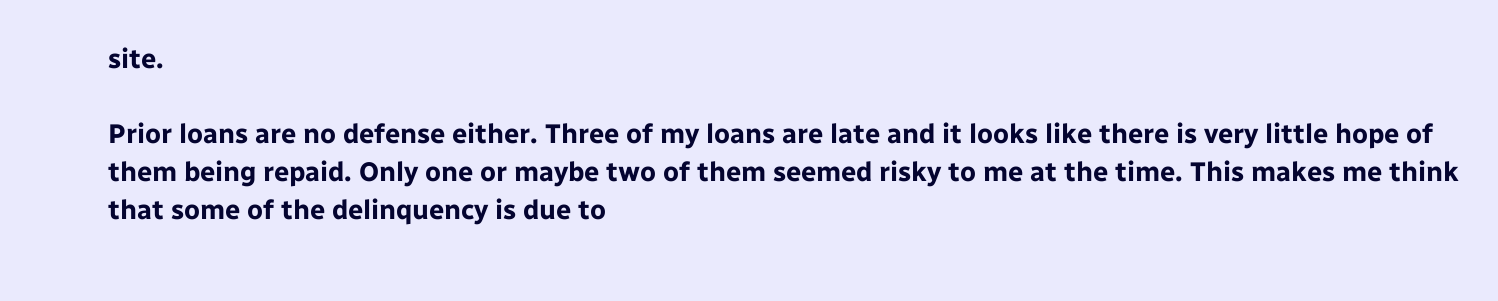site.

Prior loans are no defense either. Three of my loans are late and it looks like there is very little hope of them being repaid. Only one or maybe two of them seemed risky to me at the time. This makes me think that some of the delinquency is due to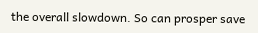the overall slowdown. So can prosper save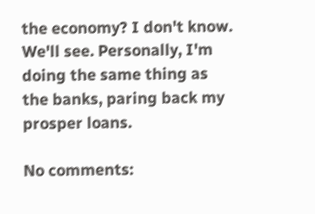the economy? I don't know. We'll see. Personally, I'm doing the same thing as the banks, paring back my prosper loans.

No comments: